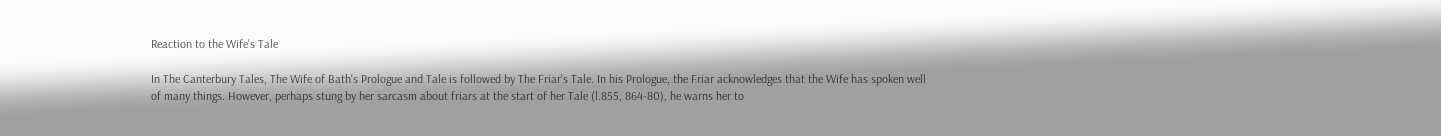Reaction to the Wife's Tale

In The Canterbury Tales, The Wife of Bath's Prologue and Tale is followed by The Friar's Tale. In his Prologue, the Friar acknowledges that the Wife has spoken well of many things. However, perhaps stung by her sarcasm about friars at the start of her Tale (l.855, 864-80), he warns her to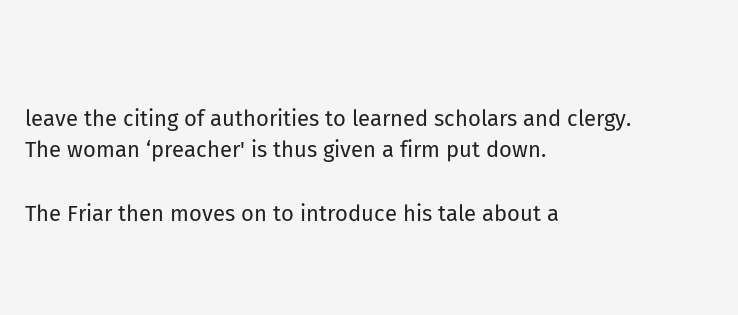leave the citing of authorities to learned scholars and clergy. The woman ‘preacher' is thus given a firm put down.

The Friar then moves on to introduce his tale about a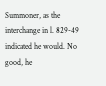Summoner, as the interchange in l. 829-49 indicated he would. No good, he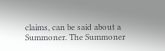claims, can be said about a Summoner. The Summoner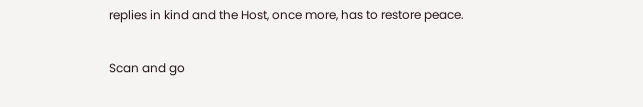replies in kind and the Host, once more, has to restore peace.

Scan and go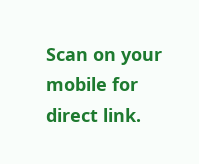Scan on your mobile for direct link.